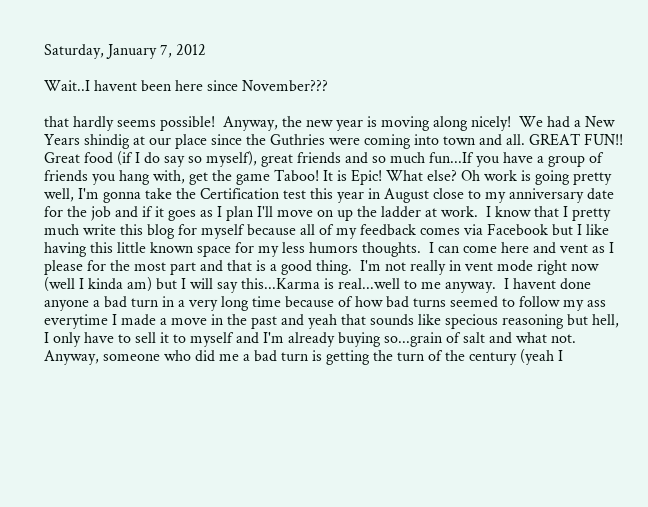Saturday, January 7, 2012

Wait..I havent been here since November???

that hardly seems possible!  Anyway, the new year is moving along nicely!  We had a New Years shindig at our place since the Guthries were coming into town and all. GREAT FUN!! Great food (if I do say so myself), great friends and so much fun...If you have a group of friends you hang with, get the game Taboo! It is Epic! What else? Oh work is going pretty well, I'm gonna take the Certification test this year in August close to my anniversary date for the job and if it goes as I plan I'll move on up the ladder at work.  I know that I pretty much write this blog for myself because all of my feedback comes via Facebook but I like having this little known space for my less humors thoughts.  I can come here and vent as I please for the most part and that is a good thing.  I'm not really in vent mode right now (well I kinda am) but I will say this...Karma is real...well to me anyway.  I havent done anyone a bad turn in a very long time because of how bad turns seemed to follow my ass everytime I made a move in the past and yeah that sounds like specious reasoning but hell, I only have to sell it to myself and I'm already buying so...grain of salt and what not.
Anyway, someone who did me a bad turn is getting the turn of the century (yeah I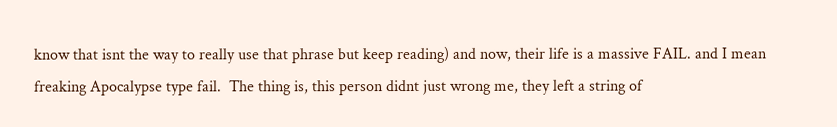know that isnt the way to really use that phrase but keep reading) and now, their life is a massive FAIL. and I mean freaking Apocalypse type fail.  The thing is, this person didnt just wrong me, they left a string of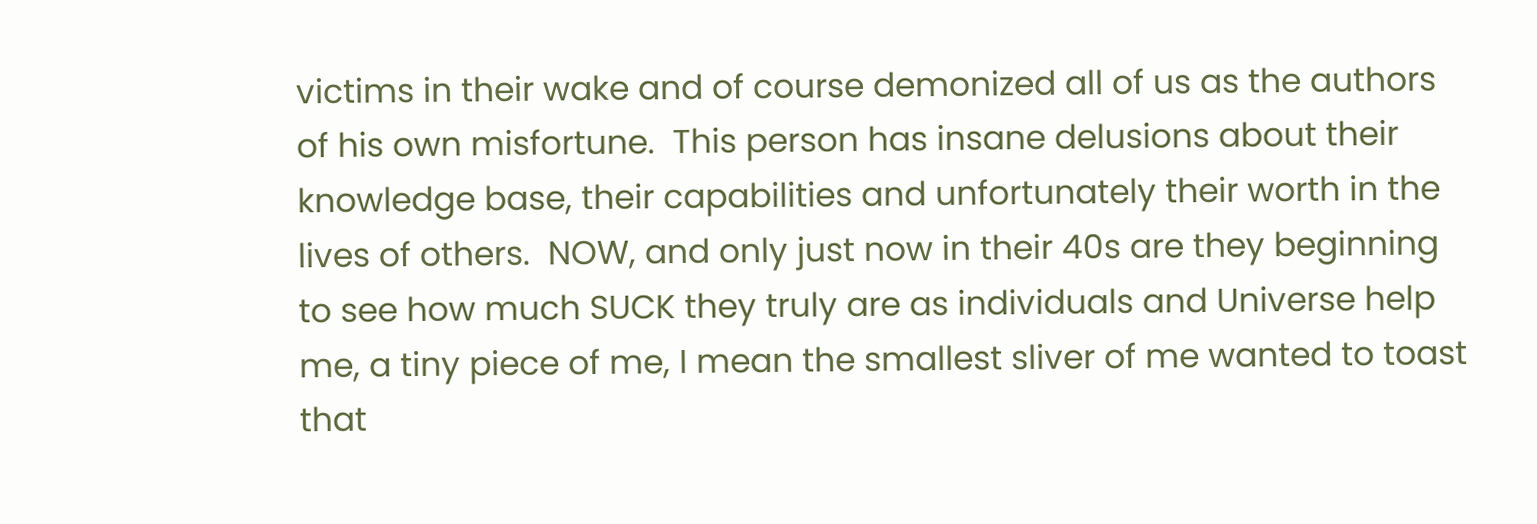victims in their wake and of course demonized all of us as the authors of his own misfortune.  This person has insane delusions about their knowledge base, their capabilities and unfortunately their worth in the lives of others.  NOW, and only just now in their 40s are they beginning to see how much SUCK they truly are as individuals and Universe help me, a tiny piece of me, I mean the smallest sliver of me wanted to toast that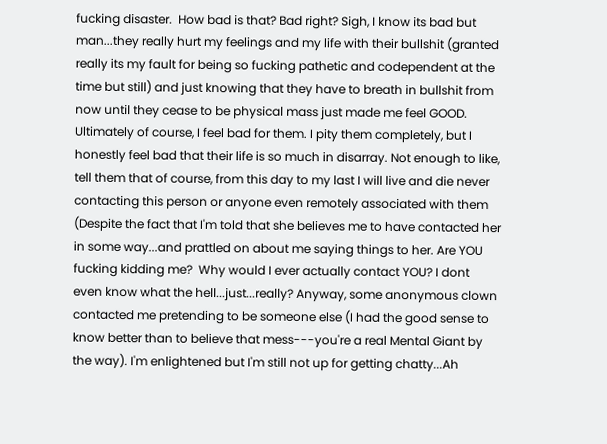fucking disaster.  How bad is that? Bad right? Sigh, I know its bad but man...they really hurt my feelings and my life with their bullshit (granted really its my fault for being so fucking pathetic and codependent at the time but still) and just knowing that they have to breath in bullshit from now until they cease to be physical mass just made me feel GOOD.
Ultimately of course, I feel bad for them. I pity them completely, but I honestly feel bad that their life is so much in disarray. Not enough to like, tell them that of course, from this day to my last I will live and die never contacting this person or anyone even remotely associated with them (Despite the fact that I'm told that she believes me to have contacted her in some way...and prattled on about me saying things to her. Are YOU fucking kidding me?  Why would I ever actually contact YOU? I dont even know what the hell...just...really? Anyway, some anonymous clown contacted me pretending to be someone else (I had the good sense to know better than to believe that mess---you're a real Mental Giant by the way). I'm enlightened but I'm still not up for getting chatty...Ah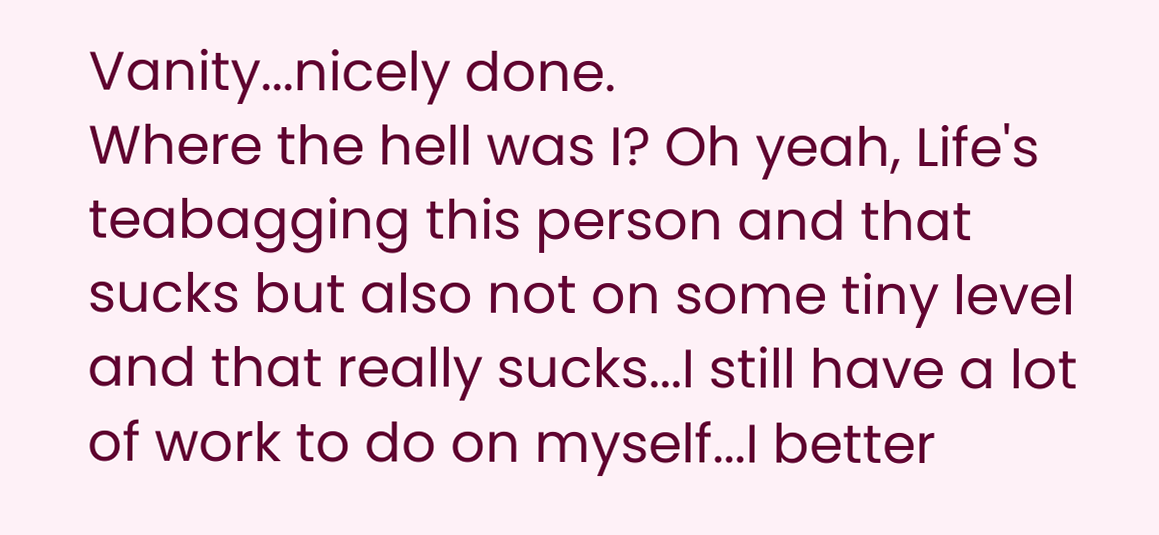Vanity...nicely done.
Where the hell was I? Oh yeah, Life's teabagging this person and that sucks but also not on some tiny level and that really sucks...I still have a lot of work to do on myself...I better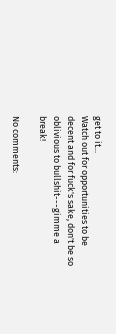get to it...
Watch out for opportunities to be decent and for fuck's sake, don't be so oblivious to bullshit---gimme a break!

No comments: